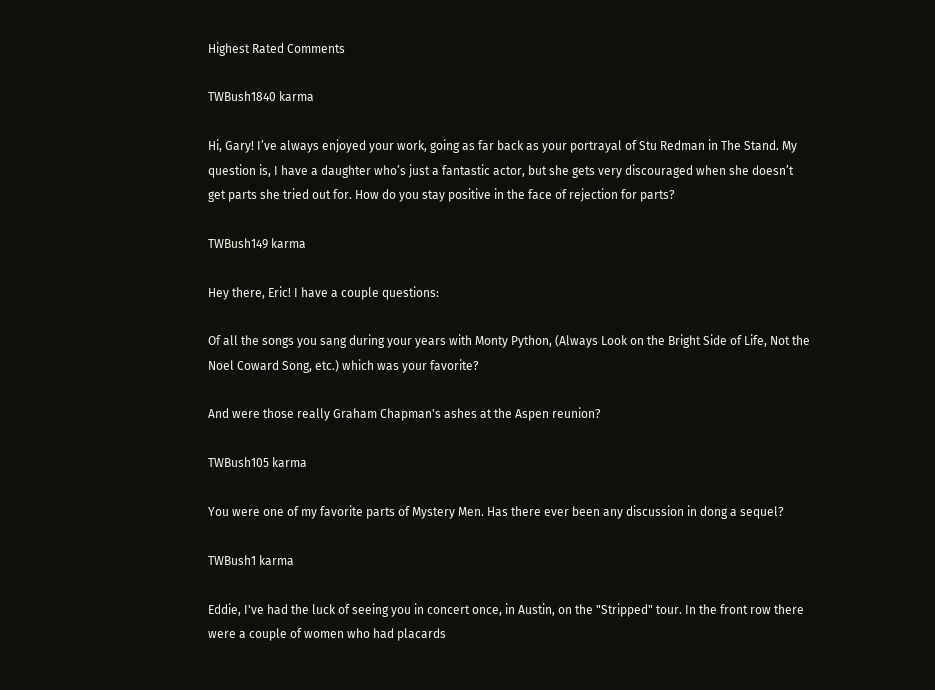Highest Rated Comments

TWBush1840 karma

Hi, Gary! I’ve always enjoyed your work, going as far back as your portrayal of Stu Redman in The Stand. My question is, I have a daughter who’s just a fantastic actor, but she gets very discouraged when she doesn’t get parts she tried out for. How do you stay positive in the face of rejection for parts?

TWBush149 karma

Hey there, Eric! I have a couple questions:

Of all the songs you sang during your years with Monty Python, (Always Look on the Bright Side of Life, Not the Noel Coward Song, etc.) which was your favorite?

And were those really Graham Chapman's ashes at the Aspen reunion?

TWBush105 karma

You were one of my favorite parts of Mystery Men. Has there ever been any discussion in dong a sequel?

TWBush1 karma

Eddie, I've had the luck of seeing you in concert once, in Austin, on the "Stripped" tour. In the front row there were a couple of women who had placards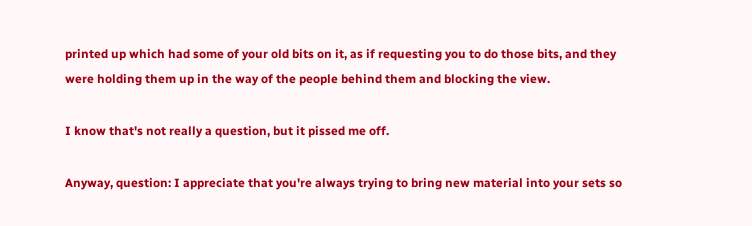printed up which had some of your old bits on it, as if requesting you to do those bits, and they were holding them up in the way of the people behind them and blocking the view.

I know that's not really a question, but it pissed me off.

Anyway, question: I appreciate that you're always trying to bring new material into your sets so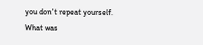you don't repeat yourself. What was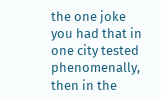the one joke you had that in one city tested phenomenally, then in the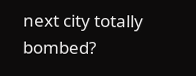next city totally bombed?